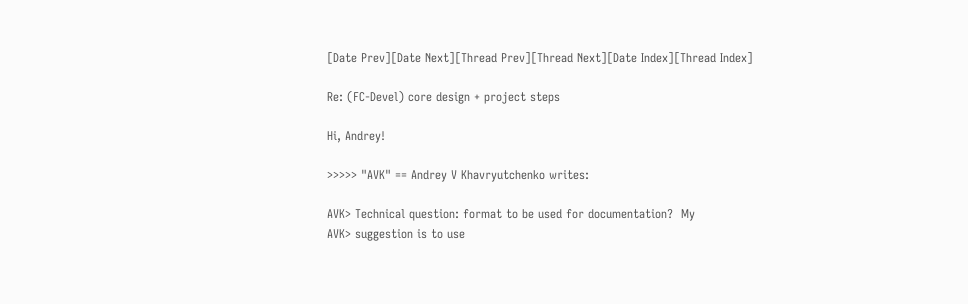[Date Prev][Date Next][Thread Prev][Thread Next][Date Index][Thread Index]

Re: (FC-Devel) core design + project steps

Hi, Andrey!

>>>>> "AVK" == Andrey V Khavryutchenko writes:

AVK> Technical question: format to be used for documentation?  My
AVK> suggestion is to use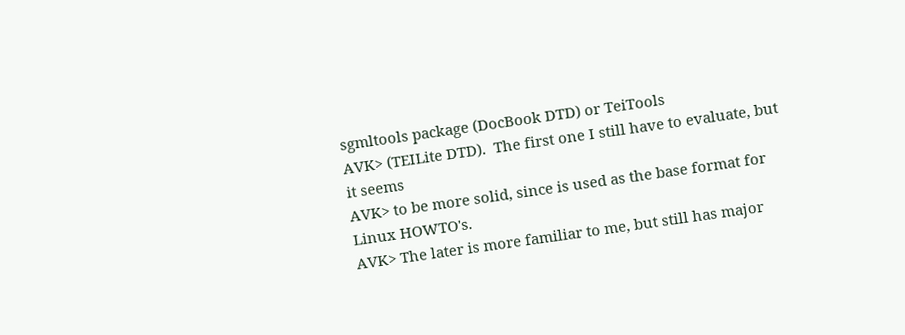sgmltools package (DocBook DTD) or TeiTools
AVK> (TEILite DTD).  The first one I still have to evaluate, but it seems
AVK> to be more solid, since is used as the base format for Linux HOWTO's.
AVK> The later is more familiar to me, but still has major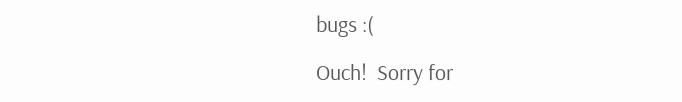bugs :(

Ouch!  Sorry for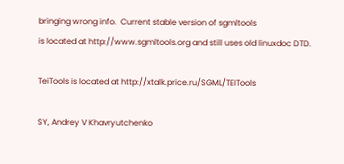bringing wrong info.  Current stable version of sgmltools
is located at http://www.sgmltools.org and still uses old linuxdoc DTD.

TeiTools is located at http://xtalk.price.ru/SGML/TEITools

SY, Andrey V Khavryutchenko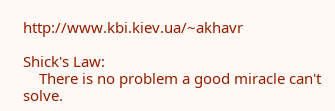http://www.kbi.kiev.ua/~akhavr

Shick's Law:
    There is no problem a good miracle can't solve.